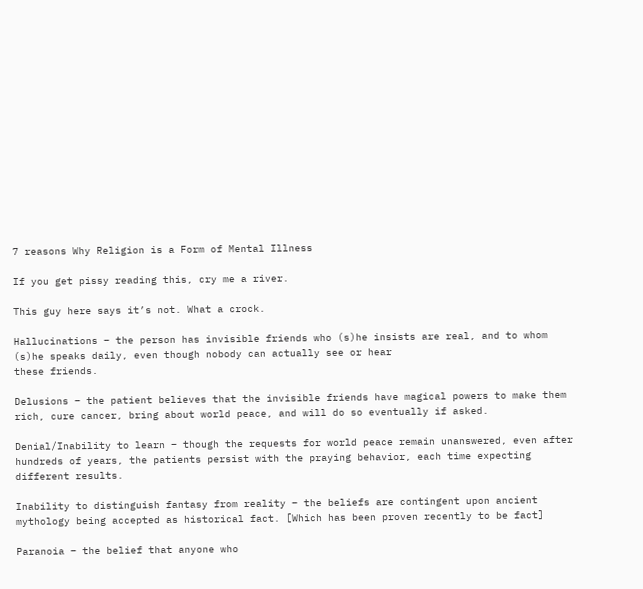7 reasons Why Religion is a Form of Mental Illness

If you get pissy reading this, cry me a river.

This guy here says it’s not. What a crock.

Hallucinations – the person has invisible friends who (s)he insists are real, and to whom (s)he speaks daily, even though nobody can actually see or hear
these friends.

Delusions – the patient believes that the invisible friends have magical powers to make them rich, cure cancer, bring about world peace, and will do so eventually if asked.

Denial/Inability to learn – though the requests for world peace remain unanswered, even after hundreds of years, the patients persist with the praying behavior, each time expecting different results.

Inability to distinguish fantasy from reality – the beliefs are contingent upon ancient mythology being accepted as historical fact. [Which has been proven recently to be fact]

Paranoia – the belief that anyone who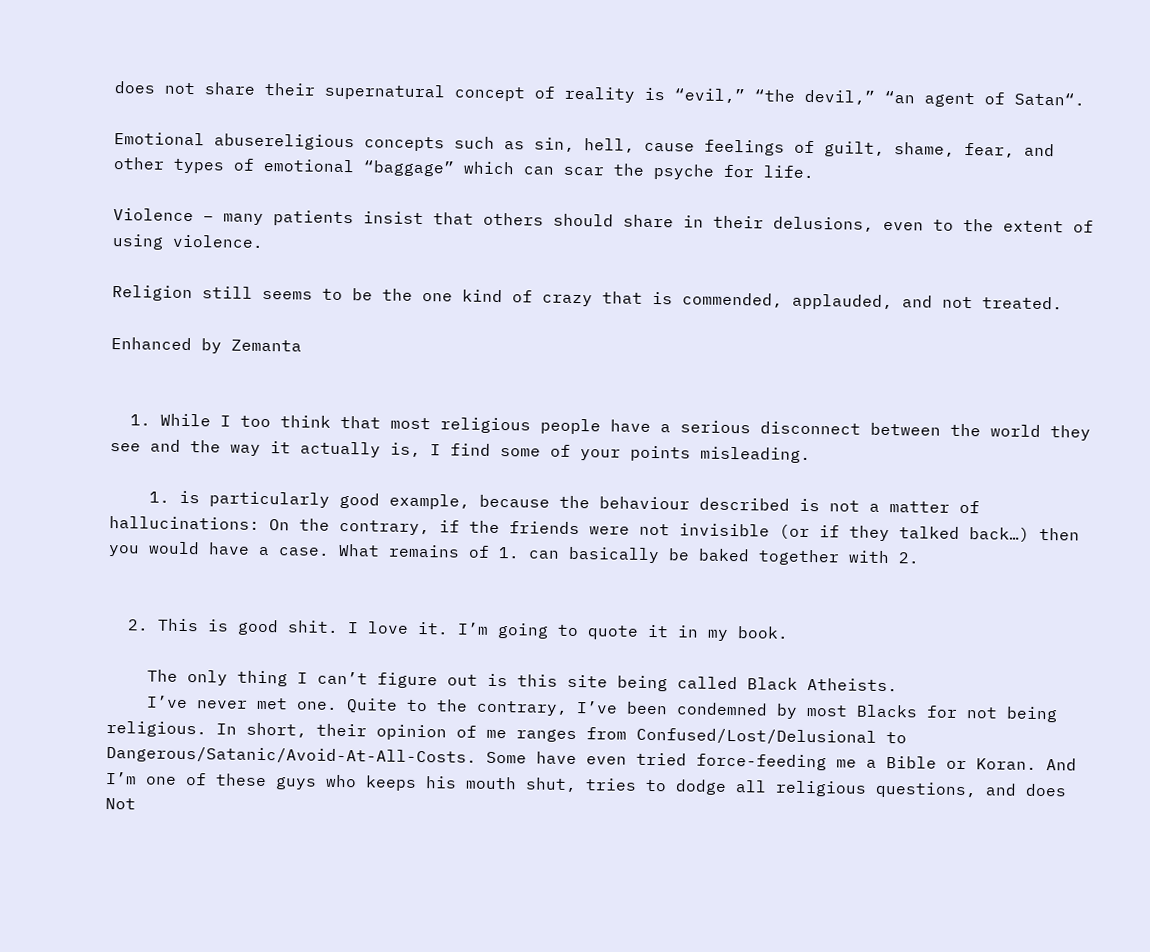does not share their supernatural concept of reality is “evil,” “the devil,” “an agent of Satan“.

Emotional abusereligious concepts such as sin, hell, cause feelings of guilt, shame, fear, and other types of emotional “baggage” which can scar the psyche for life.

Violence – many patients insist that others should share in their delusions, even to the extent of using violence.

Religion still seems to be the one kind of crazy that is commended, applauded, and not treated.

Enhanced by Zemanta


  1. While I too think that most religious people have a serious disconnect between the world they see and the way it actually is, I find some of your points misleading.

    1. is particularly good example, because the behaviour described is not a matter of hallucinations: On the contrary, if the friends were not invisible (or if they talked back…) then you would have a case. What remains of 1. can basically be baked together with 2.


  2. This is good shit. I love it. I’m going to quote it in my book.

    The only thing I can’t figure out is this site being called Black Atheists.
    I’ve never met one. Quite to the contrary, I’ve been condemned by most Blacks for not being religious. In short, their opinion of me ranges from Confused/Lost/Delusional to Dangerous/Satanic/Avoid-At-All-Costs. Some have even tried force-feeding me a Bible or Koran. And I’m one of these guys who keeps his mouth shut, tries to dodge all religious questions, and does Not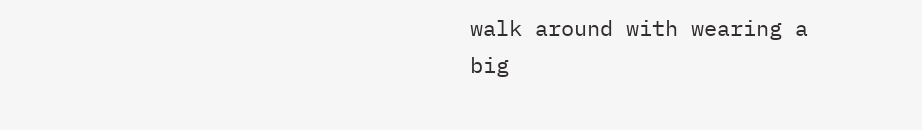walk around with wearing a big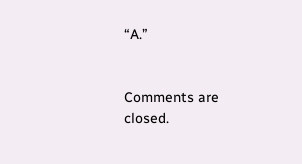“A.”


Comments are closed.